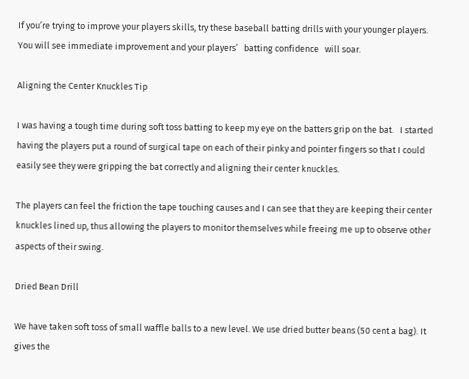If you’re trying to improve your players skills, try these baseball batting drills with your younger players.   You will see immediate improvement and your players’   batting confidence   will soar.

Aligning the Center Knuckles Tip

I was having a tough time during soft toss batting to keep my eye on the batters grip on the bat.   I started having the players put a round of surgical tape on each of their pinky and pointer fingers so that I could easily see they were gripping the bat correctly and aligning their center knuckles.

The players can feel the friction the tape touching causes and I can see that they are keeping their center knuckles lined up, thus allowing the players to monitor themselves while freeing me up to observe other aspects of their swing.

Dried Bean Drill

We have taken soft toss of small waffle balls to a new level. We use dried butter beans (50 cent a bag). It gives the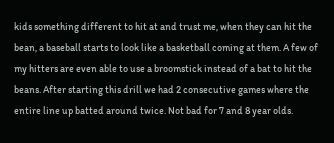kids something different to hit at and trust me, when they can hit the bean, a baseball starts to look like a basketball coming at them. A few of my hitters are even able to use a broomstick instead of a bat to hit the beans. After starting this drill we had 2 consecutive games where the entire line up batted around twice. Not bad for 7 and 8 year olds.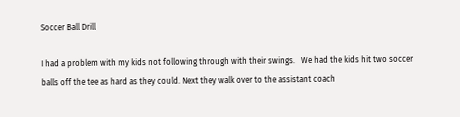Soccer Ball Drill

I had a problem with my kids not following through with their swings.   We had the kids hit two soccer balls off the tee as hard as they could. Next they walk over to the assistant coach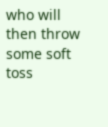who will then throw some soft toss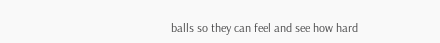balls so they can feel and see how hard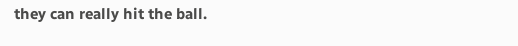they can really hit the ball.